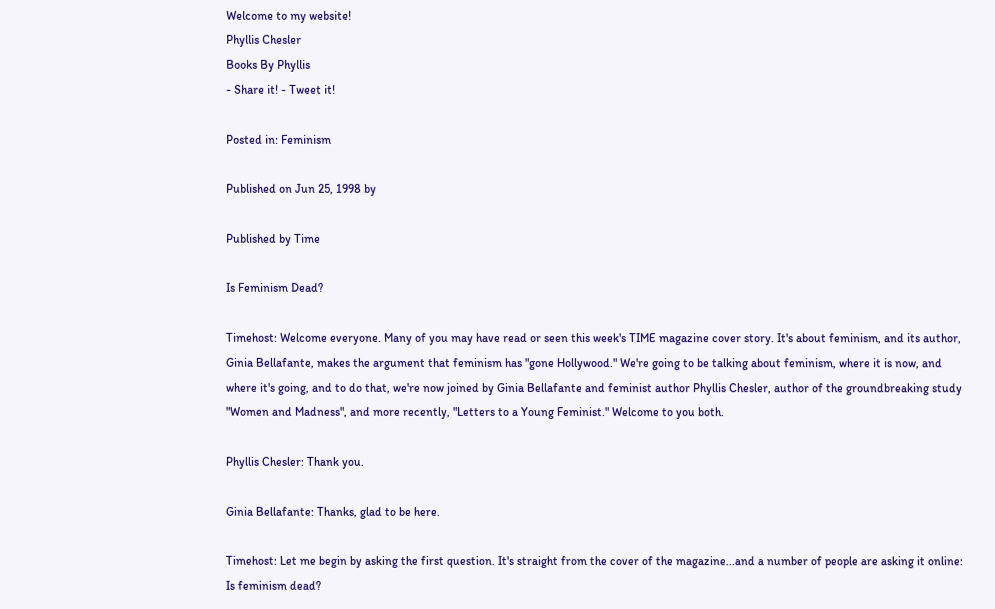Welcome to my website!
Phyllis Chesler
Books By Phyllis
- Share it! - Tweet it!

Posted in: Feminism

Published on Jun 25, 1998 by

Published by Time

Is Feminism Dead?

Timehost: Welcome everyone. Many of you may have read or seen this week's TIME magazine cover story. It's about feminism, and its author, Ginia Bellafante, makes the argument that feminism has "gone Hollywood." We're going to be talking about feminism, where it is now, and where it's going, and to do that, we're now joined by Ginia Bellafante and feminist author Phyllis Chesler, author of the groundbreaking study "Women and Madness", and more recently, "Letters to a Young Feminist." Welcome to you both.

Phyllis Chesler: Thank you.

Ginia Bellafante: Thanks, glad to be here.

Timehost: Let me begin by asking the first question. It's straight from the cover of the magazine...and a number of people are asking it online: Is feminism dead?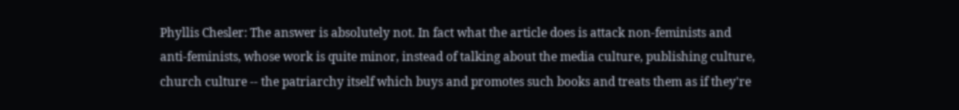Phyllis Chesler: The answer is absolutely not. In fact what the article does is attack non-feminists and anti-feminists, whose work is quite minor, instead of talking about the media culture, publishing culture, church culture -- the patriarchy itself which buys and promotes such books and treats them as if they're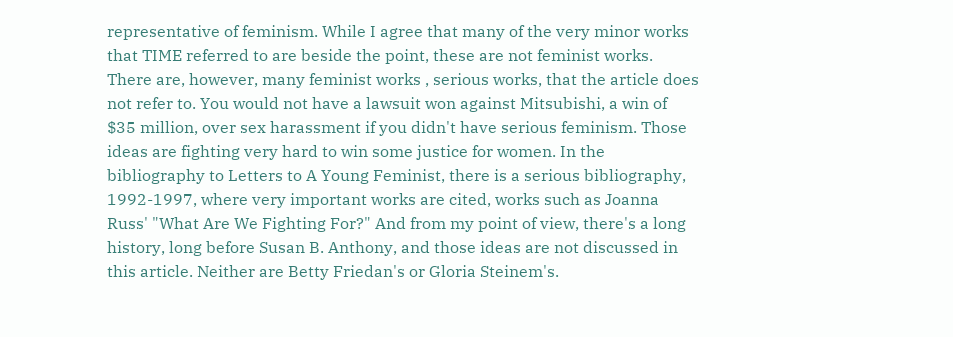representative of feminism. While I agree that many of the very minor works that TIME referred to are beside the point, these are not feminist works. There are, however, many feminist works , serious works, that the article does not refer to. You would not have a lawsuit won against Mitsubishi, a win of $35 million, over sex harassment if you didn't have serious feminism. Those ideas are fighting very hard to win some justice for women. In the bibliography to Letters to A Young Feminist, there is a serious bibliography, 1992-1997, where very important works are cited, works such as Joanna Russ' "What Are We Fighting For?" And from my point of view, there's a long history, long before Susan B. Anthony, and those ideas are not discussed in this article. Neither are Betty Friedan's or Gloria Steinem's.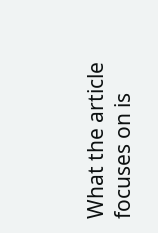What the article focuses on is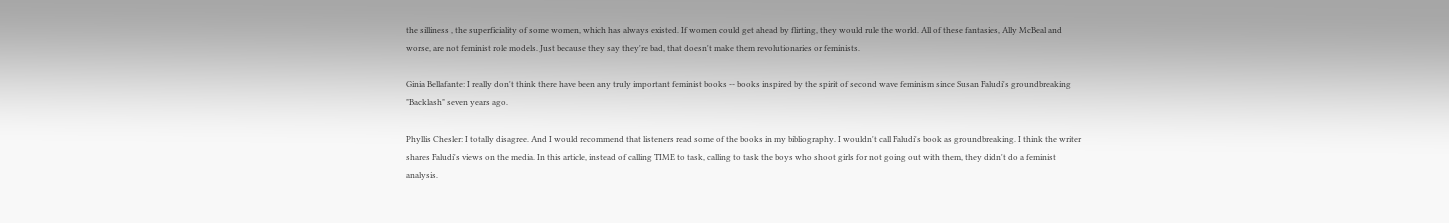the silliness , the superficiality of some women, which has always existed. If women could get ahead by flirting, they would rule the world. All of these fantasies, Ally McBeal and worse, are not feminist role models. Just because they say they're bad, that doesn't make them revolutionaries or feminists.

Ginia Bellafante: I really don't think there have been any truly important feminist books -- books inspired by the spirit of second wave feminism since Susan Faludi's groundbreaking "Backlash" seven years ago.

Phyllis Chesler: I totally disagree. And I would recommend that listeners read some of the books in my bibliography. I wouldn't call Faludi's book as groundbreaking. I think the writer shares Faludi's views on the media. In this article, instead of calling TIME to task, calling to task the boys who shoot girls for not going out with them, they didn't do a feminist analysis.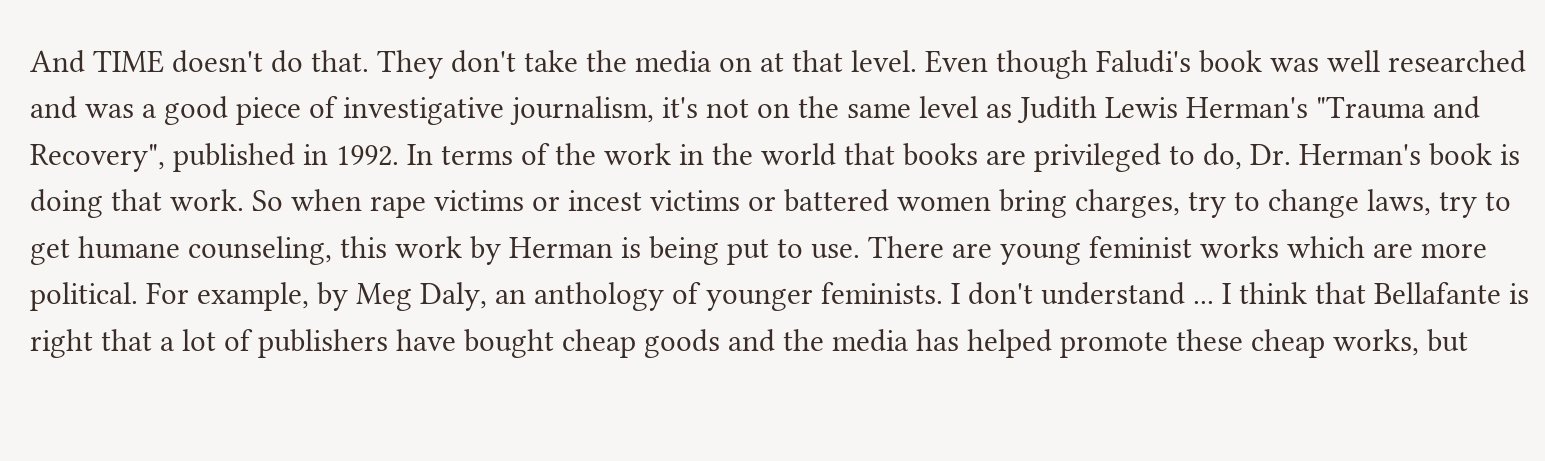And TIME doesn't do that. They don't take the media on at that level. Even though Faludi's book was well researched and was a good piece of investigative journalism, it's not on the same level as Judith Lewis Herman's "Trauma and Recovery", published in 1992. In terms of the work in the world that books are privileged to do, Dr. Herman's book is doing that work. So when rape victims or incest victims or battered women bring charges, try to change laws, try to get humane counseling, this work by Herman is being put to use. There are young feminist works which are more political. For example, by Meg Daly, an anthology of younger feminists. I don't understand ... I think that Bellafante is right that a lot of publishers have bought cheap goods and the media has helped promote these cheap works, but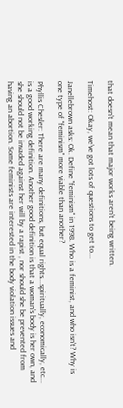that doesn't mean that major works aren't being written.

Timehost: Okay, we've got lots of questions to get to...

Janellebrown asks: Ok. Define "feminism" in 1998. Who is a feminist, and who isn't? Why is one type of "feminism" more viable than another?

Phyllis Chesler: There are many definitions, but equal rights...spiritually, economically, etc... is a good working definition. Another good definition is that a woman's body is her own, and she should not be invaded against her will by a rapist , nor should she be prevented from having an abortion. Some feminists are interested in the body violation issues and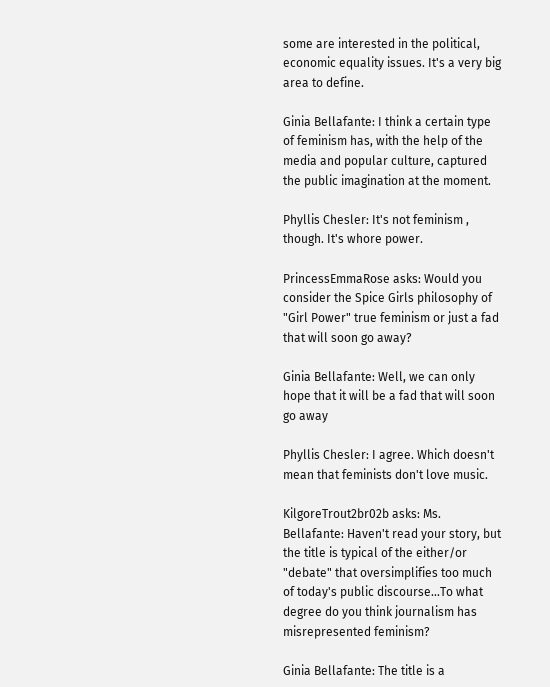some are interested in the political, economic equality issues. It's a very big area to define.

Ginia Bellafante: I think a certain type of feminism has, with the help of the media and popular culture, captured the public imagination at the moment.

Phyllis Chesler: It's not feminism , though. It's whore power.

PrincessEmmaRose asks: Would you consider the Spice Girls philosophy of "Girl Power" true feminism or just a fad that will soon go away?

Ginia Bellafante: Well, we can only hope that it will be a fad that will soon go away

Phyllis Chesler: I agree. Which doesn't mean that feminists don't love music.

KilgoreTrout2br02b asks: Ms. Bellafante: Haven't read your story, but the title is typical of the either/or "debate" that oversimplifies too much of today's public discourse...To what degree do you think journalism has misrepresented feminism?

Ginia Bellafante: The title is a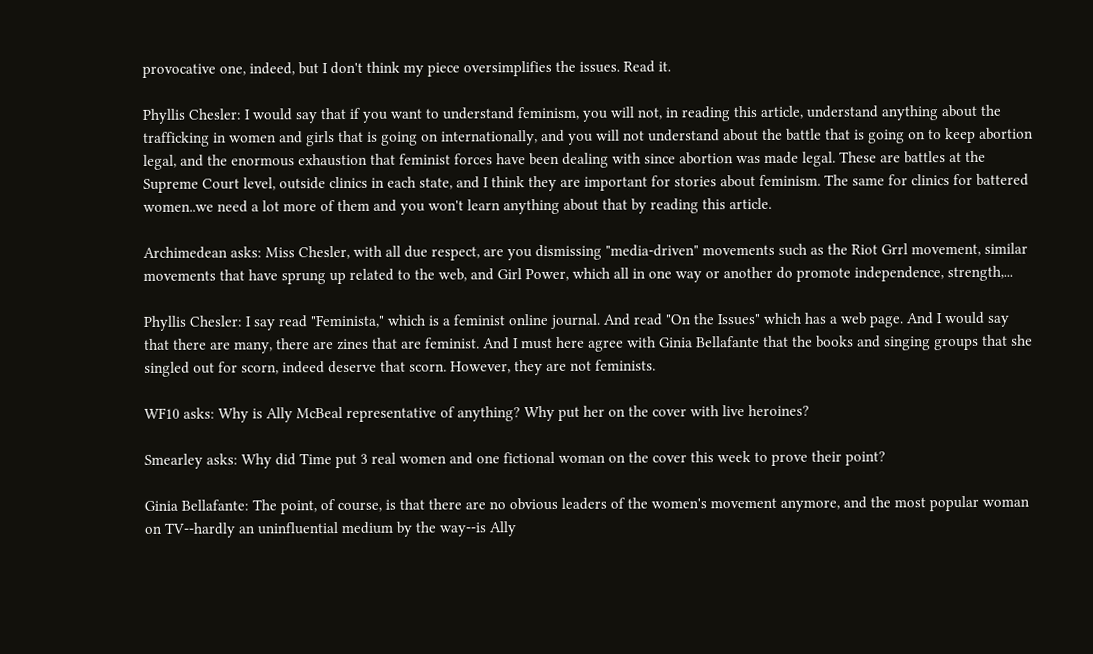provocative one, indeed, but I don't think my piece oversimplifies the issues. Read it.

Phyllis Chesler: I would say that if you want to understand feminism, you will not, in reading this article, understand anything about the trafficking in women and girls that is going on internationally, and you will not understand about the battle that is going on to keep abortion legal, and the enormous exhaustion that feminist forces have been dealing with since abortion was made legal. These are battles at the Supreme Court level, outside clinics in each state, and I think they are important for stories about feminism. The same for clinics for battered women..we need a lot more of them and you won't learn anything about that by reading this article.

Archimedean asks: Miss Chesler, with all due respect, are you dismissing "media-driven" movements such as the Riot Grrl movement, similar movements that have sprung up related to the web, and Girl Power, which all in one way or another do promote independence, strength,...

Phyllis Chesler: I say read "Feminista," which is a feminist online journal. And read "On the Issues" which has a web page. And I would say that there are many, there are zines that are feminist. And I must here agree with Ginia Bellafante that the books and singing groups that she singled out for scorn, indeed deserve that scorn. However, they are not feminists.

WF10 asks: Why is Ally McBeal representative of anything? Why put her on the cover with live heroines?

Smearley asks: Why did Time put 3 real women and one fictional woman on the cover this week to prove their point?

Ginia Bellafante: The point, of course, is that there are no obvious leaders of the women's movement anymore, and the most popular woman on TV--hardly an uninfluential medium by the way--is Ally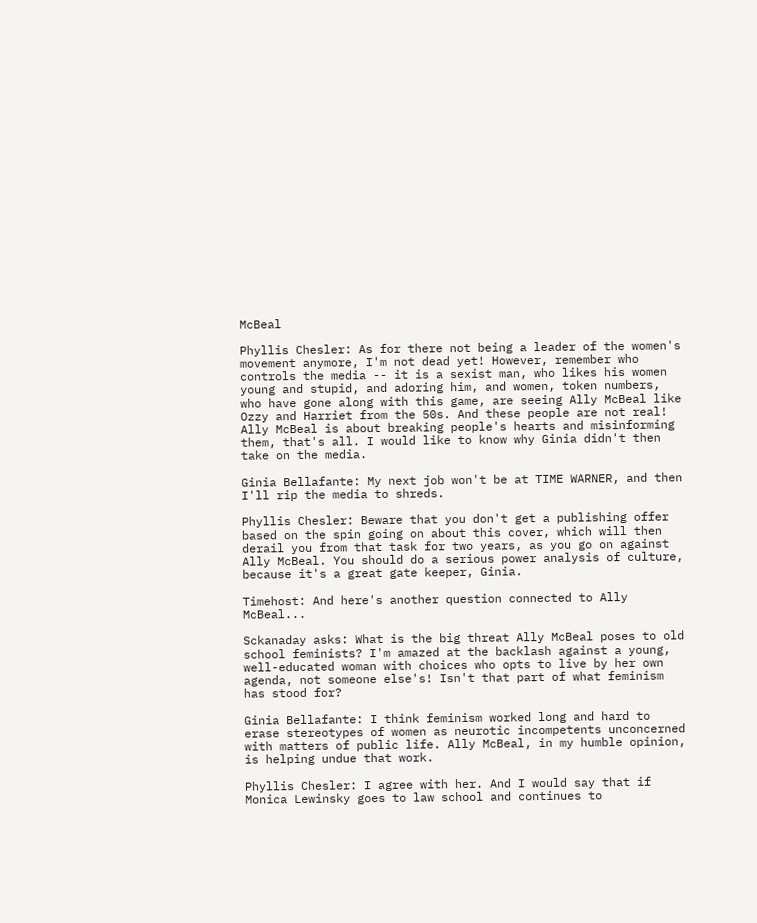McBeal

Phyllis Chesler: As for there not being a leader of the women's movement anymore, I'm not dead yet! However, remember who controls the media -- it is a sexist man, who likes his women young and stupid, and adoring him, and women, token numbers, who have gone along with this game, are seeing Ally McBeal like Ozzy and Harriet from the 50s. And these people are not real! Ally McBeal is about breaking people's hearts and misinforming them, that's all. I would like to know why Ginia didn't then take on the media.

Ginia Bellafante: My next job won't be at TIME WARNER, and then I'll rip the media to shreds.

Phyllis Chesler: Beware that you don't get a publishing offer based on the spin going on about this cover, which will then derail you from that task for two years, as you go on against Ally McBeal. You should do a serious power analysis of culture, because it's a great gate keeper, Ginia.

Timehost: And here's another question connected to Ally McBeal...

Sckanaday asks: What is the big threat Ally McBeal poses to old school feminists? I'm amazed at the backlash against a young, well-educated woman with choices who opts to live by her own agenda, not someone else's! Isn't that part of what feminism has stood for?

Ginia Bellafante: I think feminism worked long and hard to erase stereotypes of women as neurotic incompetents unconcerned with matters of public life. Ally McBeal, in my humble opinion, is helping undue that work.

Phyllis Chesler: I agree with her. And I would say that if Monica Lewinsky goes to law school and continues to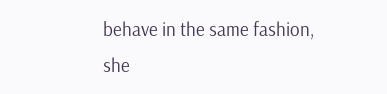behave in the same fashion, she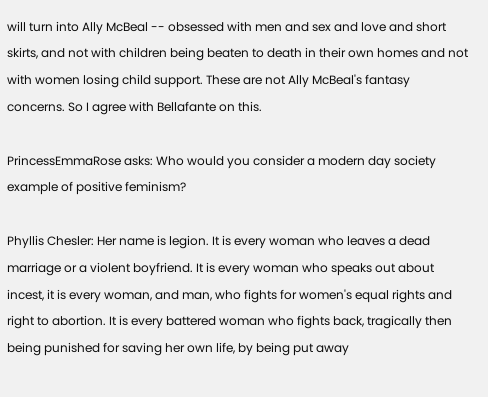will turn into Ally McBeal -- obsessed with men and sex and love and short skirts, and not with children being beaten to death in their own homes and not with women losing child support. These are not Ally McBeal's fantasy concerns. So I agree with Bellafante on this.

PrincessEmmaRose asks: Who would you consider a modern day society example of positive feminism?

Phyllis Chesler: Her name is legion. It is every woman who leaves a dead marriage or a violent boyfriend. It is every woman who speaks out about incest, it is every woman, and man, who fights for women's equal rights and right to abortion. It is every battered woman who fights back, tragically then being punished for saving her own life, by being put away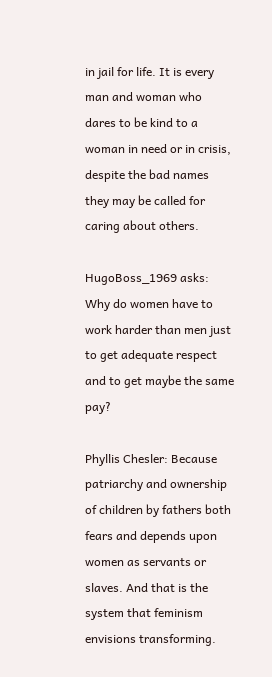in jail for life. It is every man and woman who dares to be kind to a woman in need or in crisis, despite the bad names they may be called for caring about others.

HugoBoss_1969 asks: Why do women have to work harder than men just to get adequate respect and to get maybe the same pay?

Phyllis Chesler: Because patriarchy and ownership of children by fathers both fears and depends upon women as servants or slaves. And that is the system that feminism envisions transforming.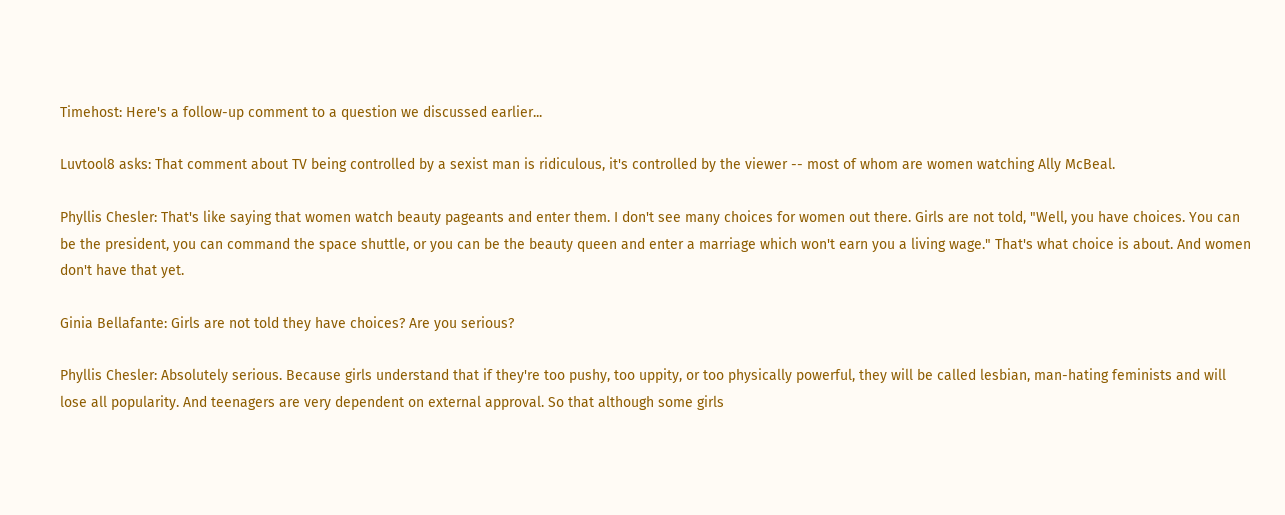Timehost: Here's a follow-up comment to a question we discussed earlier...

Luvtool8 asks: That comment about TV being controlled by a sexist man is ridiculous, it's controlled by the viewer -- most of whom are women watching Ally McBeal.

Phyllis Chesler: That's like saying that women watch beauty pageants and enter them. I don't see many choices for women out there. Girls are not told, "Well, you have choices. You can be the president, you can command the space shuttle, or you can be the beauty queen and enter a marriage which won't earn you a living wage." That's what choice is about. And women don't have that yet.

Ginia Bellafante: Girls are not told they have choices? Are you serious?

Phyllis Chesler: Absolutely serious. Because girls understand that if they're too pushy, too uppity, or too physically powerful, they will be called lesbian, man-hating feminists and will lose all popularity. And teenagers are very dependent on external approval. So that although some girls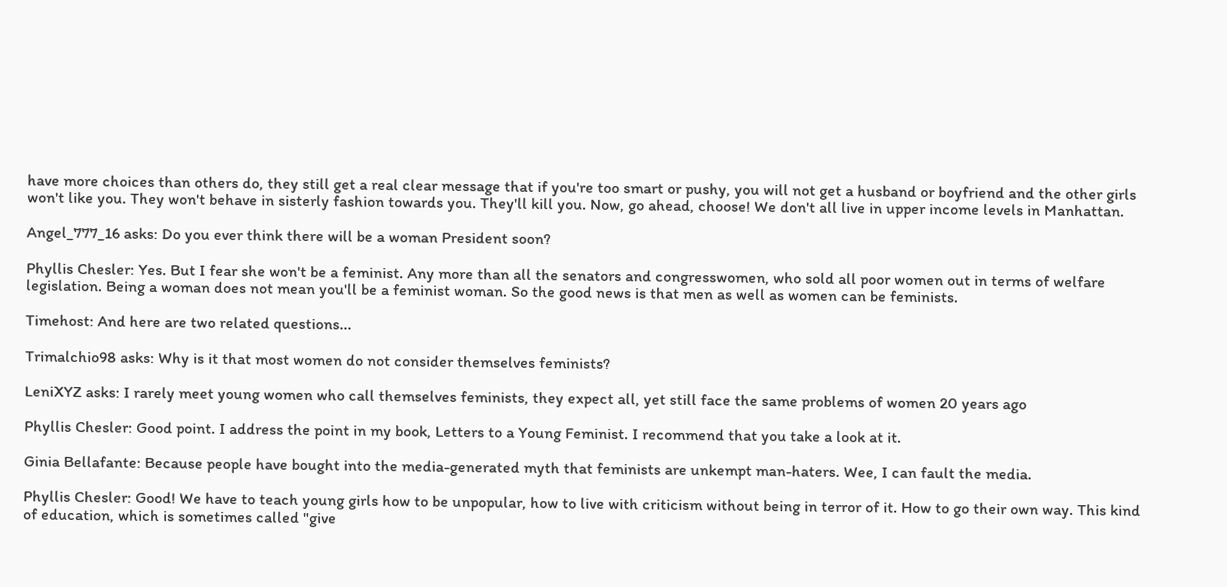have more choices than others do, they still get a real clear message that if you're too smart or pushy, you will not get a husband or boyfriend and the other girls won't like you. They won't behave in sisterly fashion towards you. They'll kill you. Now, go ahead, choose! We don't all live in upper income levels in Manhattan.

Angel_777_16 asks: Do you ever think there will be a woman President soon?

Phyllis Chesler: Yes. But I fear she won't be a feminist. Any more than all the senators and congresswomen, who sold all poor women out in terms of welfare legislation. Being a woman does not mean you'll be a feminist woman. So the good news is that men as well as women can be feminists.

Timehost: And here are two related questions...

Trimalchio98 asks: Why is it that most women do not consider themselves feminists?

LeniXYZ asks: I rarely meet young women who call themselves feminists, they expect all, yet still face the same problems of women 20 years ago

Phyllis Chesler: Good point. I address the point in my book, Letters to a Young Feminist. I recommend that you take a look at it.

Ginia Bellafante: Because people have bought into the media-generated myth that feminists are unkempt man-haters. Wee, I can fault the media.

Phyllis Chesler: Good! We have to teach young girls how to be unpopular, how to live with criticism without being in terror of it. How to go their own way. This kind of education, which is sometimes called "give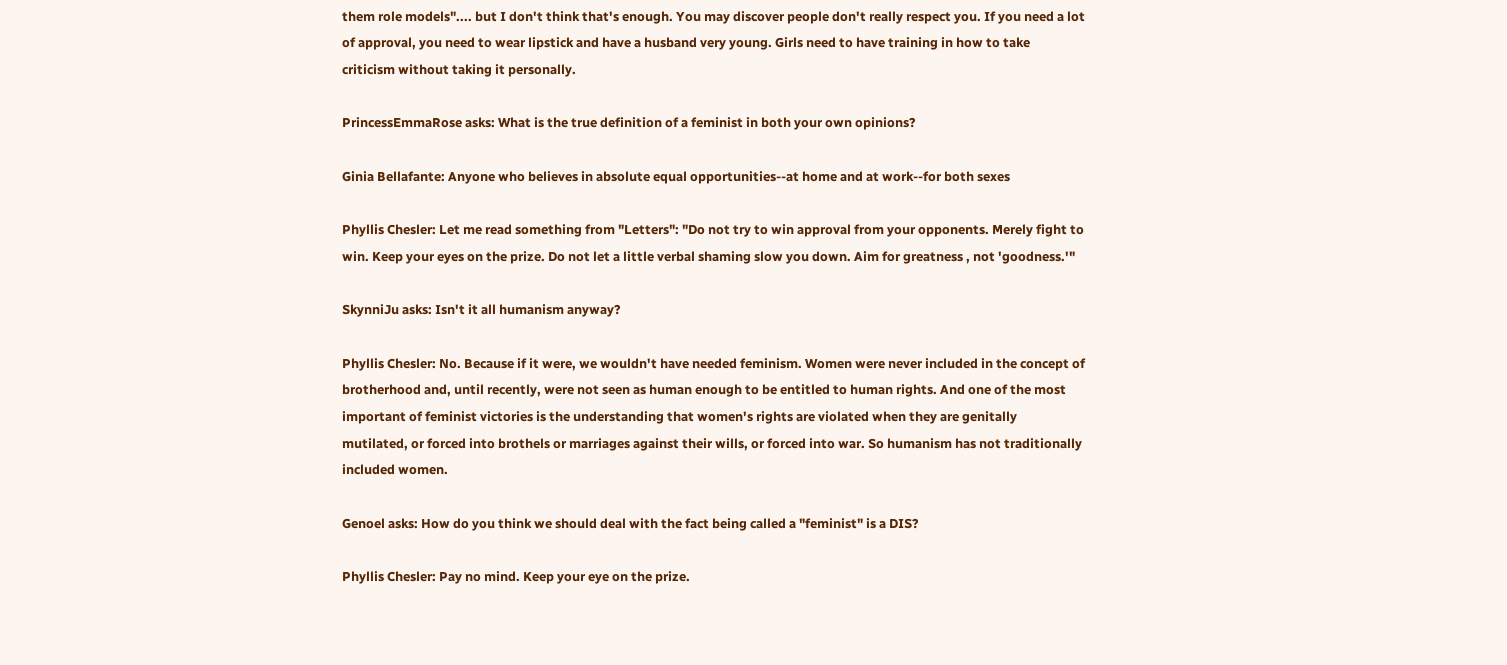them role models".... but I don't think that's enough. You may discover people don't really respect you. If you need a lot of approval, you need to wear lipstick and have a husband very young. Girls need to have training in how to take criticism without taking it personally.

PrincessEmmaRose asks: What is the true definition of a feminist in both your own opinions?

Ginia Bellafante: Anyone who believes in absolute equal opportunities--at home and at work--for both sexes

Phyllis Chesler: Let me read something from "Letters": "Do not try to win approval from your opponents. Merely fight to win. Keep your eyes on the prize. Do not let a little verbal shaming slow you down. Aim for greatness , not 'goodness.'"

SkynniJu asks: Isn't it all humanism anyway?

Phyllis Chesler: No. Because if it were, we wouldn't have needed feminism. Women were never included in the concept of brotherhood and, until recently, were not seen as human enough to be entitled to human rights. And one of the most important of feminist victories is the understanding that women's rights are violated when they are genitally mutilated, or forced into brothels or marriages against their wills, or forced into war. So humanism has not traditionally included women.

Genoel asks: How do you think we should deal with the fact being called a "feminist" is a DIS?

Phyllis Chesler: Pay no mind. Keep your eye on the prize.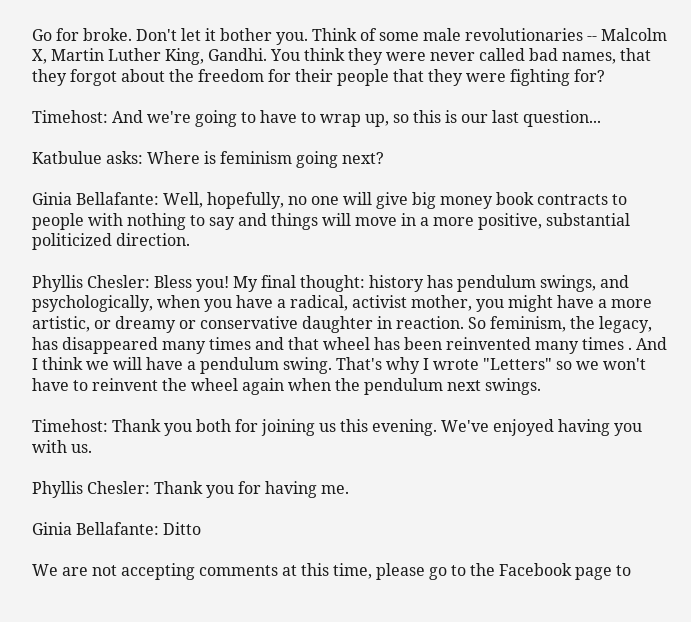Go for broke. Don't let it bother you. Think of some male revolutionaries -- Malcolm X, Martin Luther King, Gandhi. You think they were never called bad names, that they forgot about the freedom for their people that they were fighting for?

Timehost: And we're going to have to wrap up, so this is our last question...

Katbulue asks: Where is feminism going next?

Ginia Bellafante: Well, hopefully, no one will give big money book contracts to people with nothing to say and things will move in a more positive, substantial politicized direction.

Phyllis Chesler: Bless you! My final thought: history has pendulum swings, and psychologically, when you have a radical, activist mother, you might have a more artistic, or dreamy or conservative daughter in reaction. So feminism, the legacy, has disappeared many times and that wheel has been reinvented many times . And I think we will have a pendulum swing. That's why I wrote "Letters" so we won't have to reinvent the wheel again when the pendulum next swings.

Timehost: Thank you both for joining us this evening. We've enjoyed having you with us.

Phyllis Chesler: Thank you for having me.

Ginia Bellafante: Ditto

We are not accepting comments at this time, please go to the Facebook page to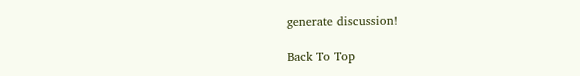generate discussion!

Back To Top